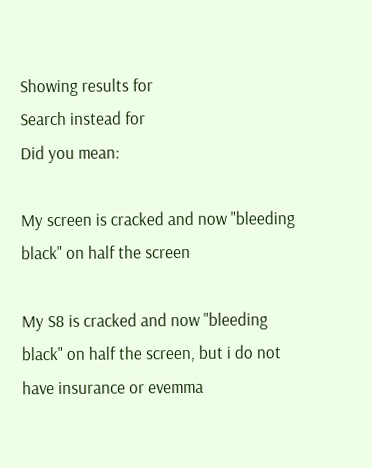Showing results for
Search instead for
Did you mean:

My screen is cracked and now "bleeding black" on half the screen

My S8 is cracked and now "bleeding black" on half the screen, but i do not have insurance or evemma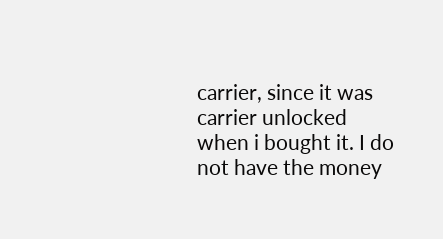carrier, since it was carrier unlocked when i bought it. I do not have the money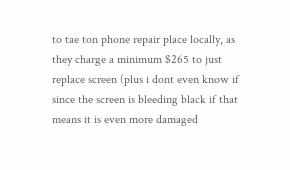to tae ton phone repair place locally, as they charge a minimum $265 to just replace screen (plus i dont even know if since the screen is bleeding black if that means it is even more damaged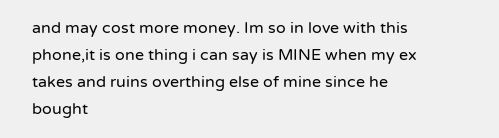and may cost more money. Im so in love with this phone,it is one thing i can say is MINE when my ex takes and ruins overthing else of mine since he bought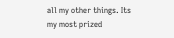all my other things. Its my most prized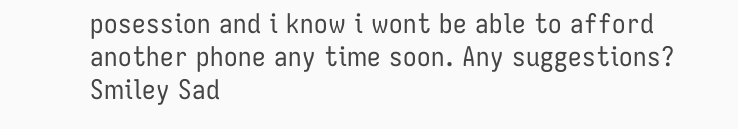posession and i know i wont be able to afford another phone any time soon. Any suggestions? Smiley Sad